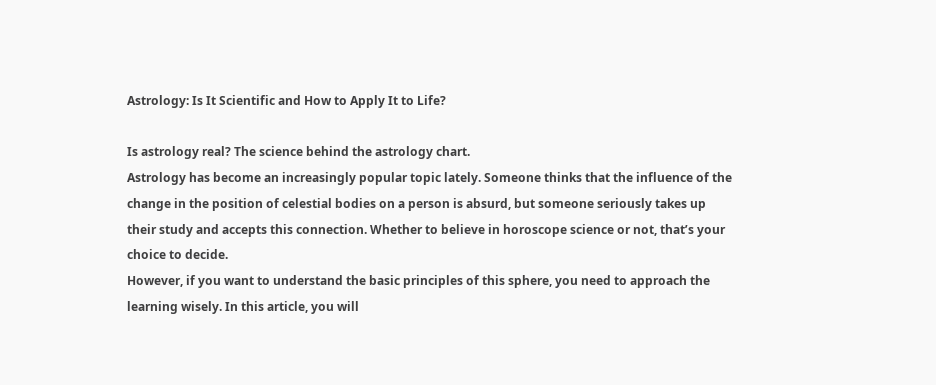Astrology: Is It Scientific and How to Apply It to Life?

Is astrology real? The science behind the astrology chart.
Astrology has become an increasingly popular topic lately. Someone thinks that the influence of the change in the position of celestial bodies on a person is absurd, but someone seriously takes up their study and accepts this connection. Whether to believe in horoscope science or not, that’s your choice to decide.
However, if you want to understand the basic principles of this sphere, you need to approach the learning wisely. In this article, you will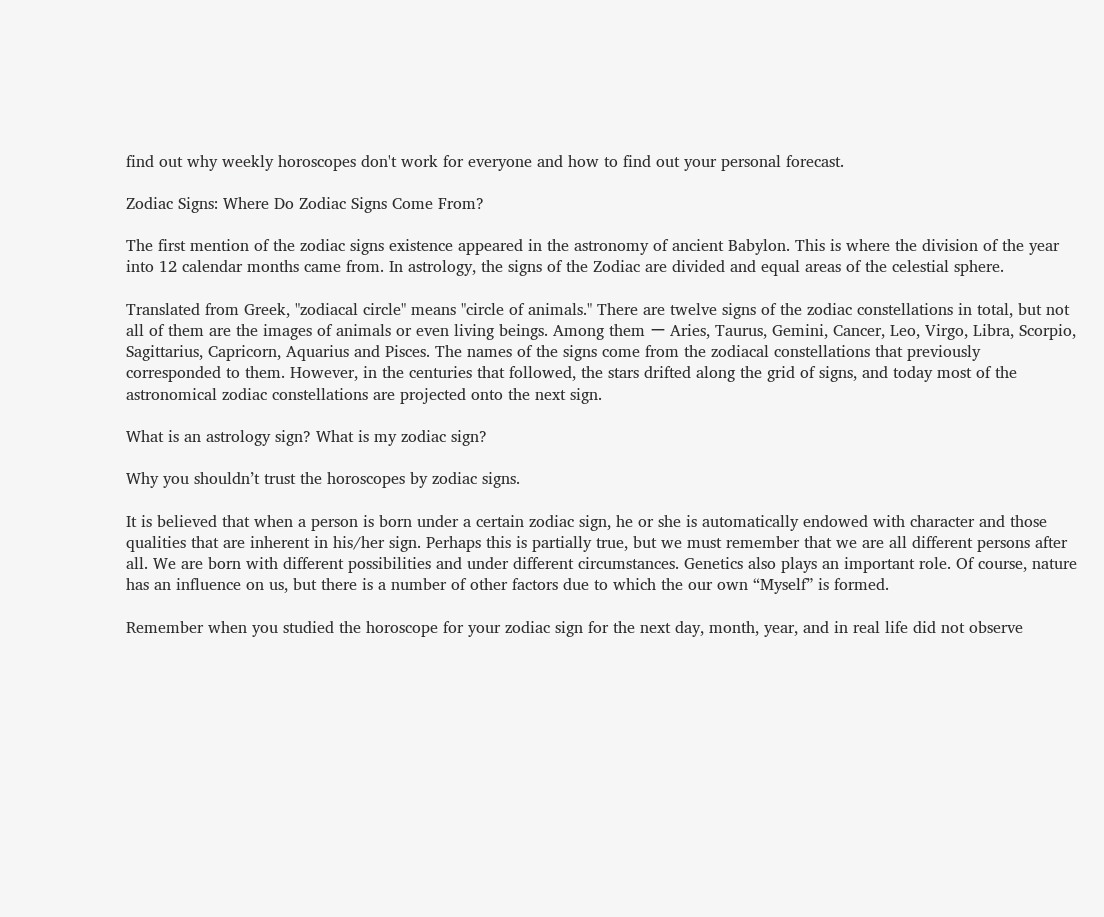find out why weekly horoscopes don't work for everyone and how to find out your personal forecast.

Zodiac Signs: Where Do Zodiac Signs Come From?

The first mention of the zodiac signs existence appeared in the astronomy of ancient Babylon. This is where the division of the year into 12 calendar months came from. In astrology, the signs of the Zodiac are divided and equal areas of the celestial sphere.

Translated from Greek, "zodiacal circle" means "circle of animals." There are twelve signs of the zodiac constellations in total, but not all of them are the images of animals or even living beings. Among them ー Aries, Taurus, Gemini, Cancer, Leo, Virgo, Libra, Scorpio, Sagittarius, Capricorn, Aquarius and Pisces. The names of the signs come from the zodiacal constellations that previously corresponded to them. However, in the centuries that followed, the stars drifted along the grid of signs, and today most of the astronomical zodiac constellations are projected onto the next sign.

What is an astrology sign? What is my zodiac sign?

Why you shouldn’t trust the horoscopes by zodiac signs.

It is believed that when a person is born under a certain zodiac sign, he or she is automatically endowed with character and those qualities that are inherent in his/her sign. Perhaps this is partially true, but we must remember that we are all different persons after all. We are born with different possibilities and under different circumstances. Genetics also plays an important role. Of course, nature has an influence on us, but there is a number of other factors due to which the our own “Myself” is formed.

Remember when you studied the horoscope for your zodiac sign for the next day, month, year, and in real life did not observe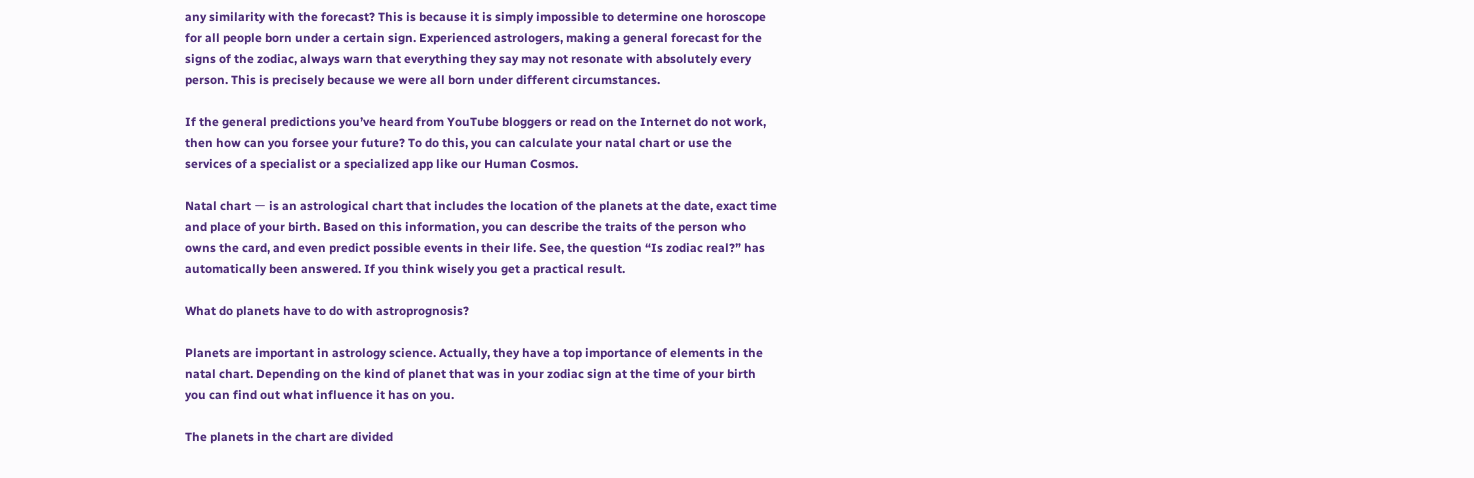any similarity with the forecast? This is because it is simply impossible to determine one horoscope for all people born under a certain sign. Experienced astrologers, making a general forecast for the signs of the zodiac, always warn that everything they say may not resonate with absolutely every person. This is precisely because we were all born under different circumstances.

If the general predictions you’ve heard from YouTube bloggers or read on the Internet do not work, then how can you forsee your future? To do this, you can calculate your natal chart or use the services of a specialist or a specialized app like our Human Cosmos.

Natal chart ー is an astrological chart that includes the location of the planets at the date, exact time and place of your birth. Based on this information, you can describe the traits of the person who owns the card, and even predict possible events in their life. See, the question “Is zodiac real?” has automatically been answered. If you think wisely you get a practical result.

What do planets have to do with astroprognosis?

Planets are important in astrology science. Actually, they have a top importance of elements in the natal chart. Depending on the kind of planet that was in your zodiac sign at the time of your birth you can find out what influence it has on you.

The planets in the chart are divided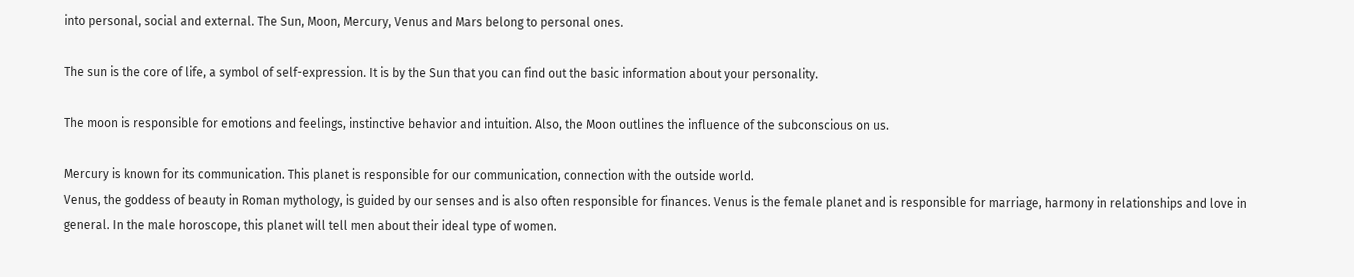into personal, social and external. The Sun, Moon, Mercury, Venus and Mars belong to personal ones.

The sun is the core of life, a symbol of self-expression. It is by the Sun that you can find out the basic information about your personality.

The moon is responsible for emotions and feelings, instinctive behavior and intuition. Also, the Moon outlines the influence of the subconscious on us.

Mercury is known for its communication. This planet is responsible for our communication, connection with the outside world.
Venus, the goddess of beauty in Roman mythology, is guided by our senses and is also often responsible for finances. Venus is the female planet and is responsible for marriage, harmony in relationships and love in general. In the male horoscope, this planet will tell men about their ideal type of women.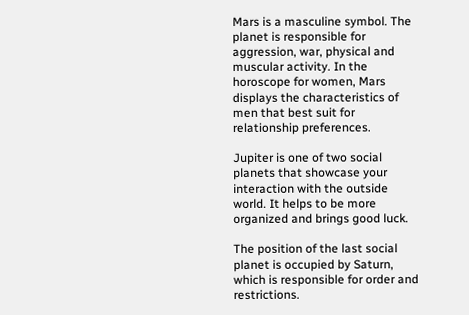Mars is a masculine symbol. The planet is responsible for aggression, war, physical and muscular activity. In the horoscope for women, Mars displays the characteristics of men that best suit for relationship preferences.

Jupiter is one of two social planets that showcase your interaction with the outside world. It helps to be more organized and brings good luck.

The position of the last social planet is occupied by Saturn, which is responsible for order and restrictions.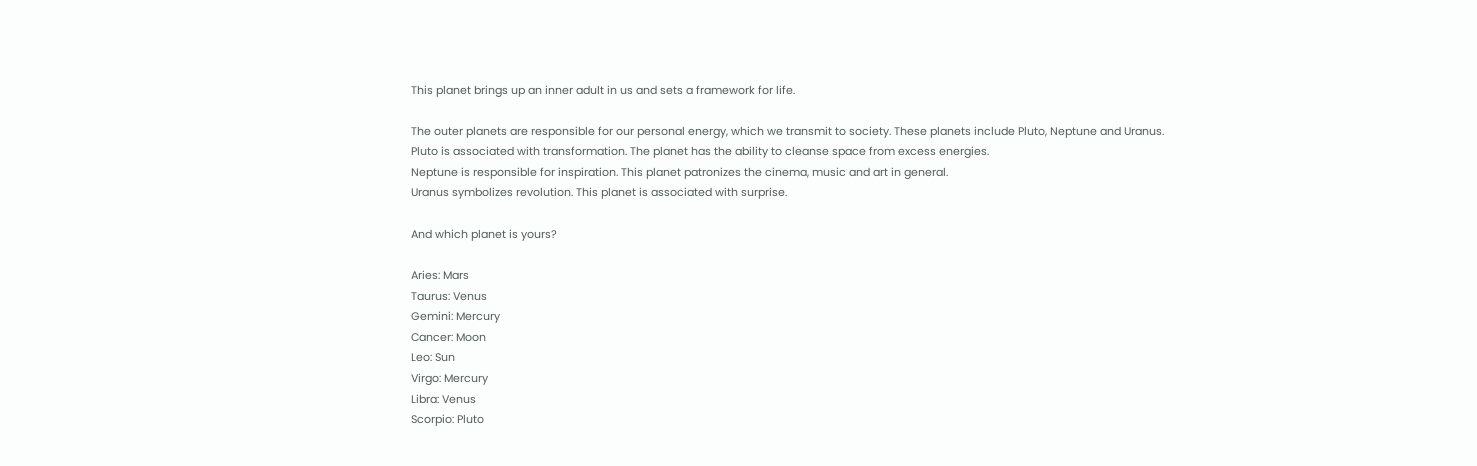This planet brings up an inner adult in us and sets a framework for life.

The outer planets are responsible for our personal energy, which we transmit to society. These planets include Pluto, Neptune and Uranus.
Pluto is associated with transformation. The planet has the ability to cleanse space from excess energies.
Neptune is responsible for inspiration. This planet patronizes the cinema, music and art in general.
Uranus symbolizes revolution. This planet is associated with surprise.

And which planet is yours?

Aries: Mars
Taurus: Venus
Gemini: Mercury
Cancer: Moon
Leo: Sun
Virgo: Mercury
Libra: Venus
Scorpio: Pluto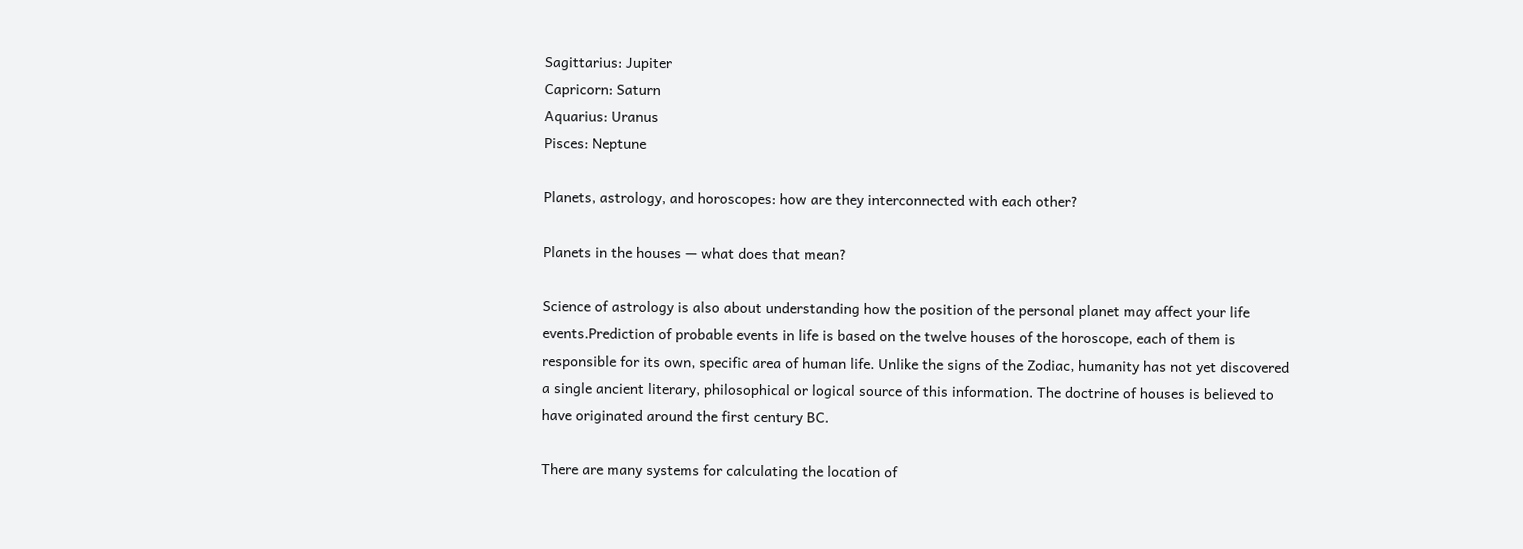Sagittarius: Jupiter
Capricorn: Saturn
Aquarius: Uranus
Pisces: Neptune

Planets, astrology, and horoscopes: how are they interconnected with each other?

Planets in the houses — what does that mean?

Science of astrology is also about understanding how the position of the personal planet may affect your life events.Prediction of probable events in life is based on the twelve houses of the horoscope, each of them is responsible for its own, specific area of human life. Unlike the signs of the Zodiac, humanity has not yet discovered a single ancient literary, philosophical or logical source of this information. The doctrine of houses is believed to have originated around the first century BC.

There are many systems for calculating the location of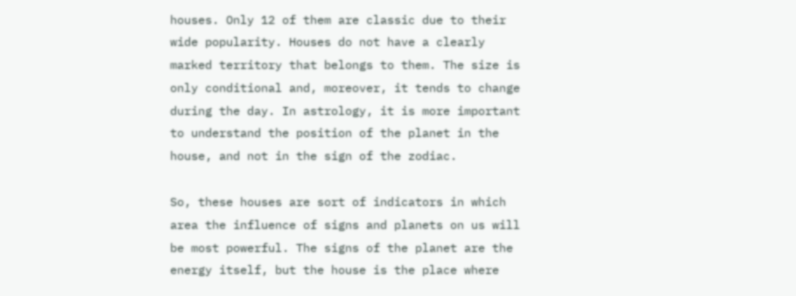houses. Only 12 of them are classic due to their wide popularity. Houses do not have a clearly marked territory that belongs to them. The size is only conditional and, moreover, it tends to change during the day. In astrology, it is more important to understand the position of the planet in the house, and not in the sign of the zodiac.

So, these houses are sort of indicators in which area the influence of signs and planets on us will be most powerful. The signs of the planet are the energy itself, but the house is the place where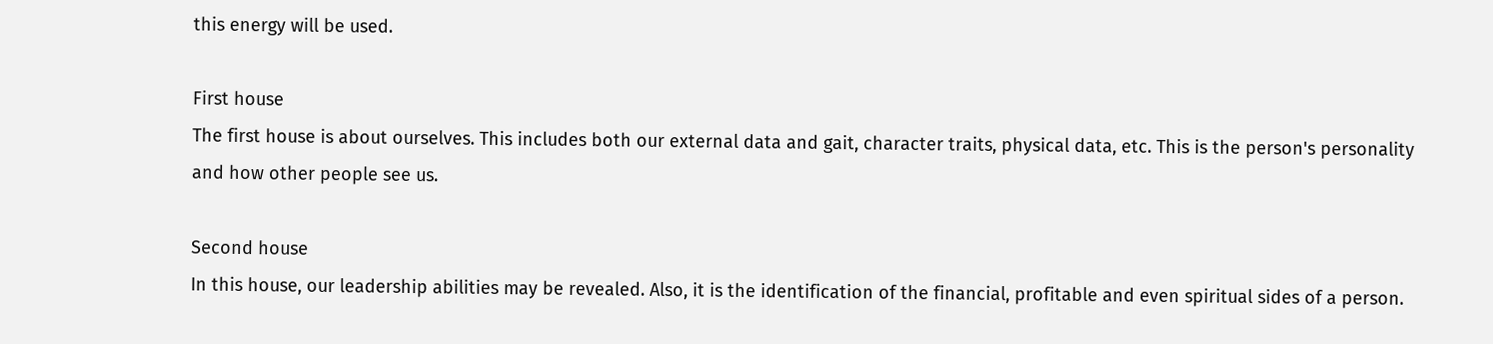this energy will be used.

First house
The first house is about ourselves. This includes both our external data and gait, character traits, physical data, etc. This is the person's personality and how other people see us.

Second house
In this house, our leadership abilities may be revealed. Also, it is the identification of the financial, profitable and even spiritual sides of a person.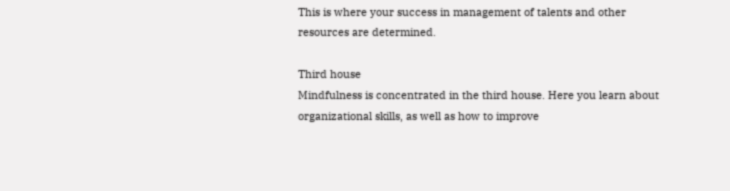This is where your success in management of talents and other resources are determined.

Third house
Mindfulness is concentrated in the third house. Here you learn about organizational skills, as well as how to improve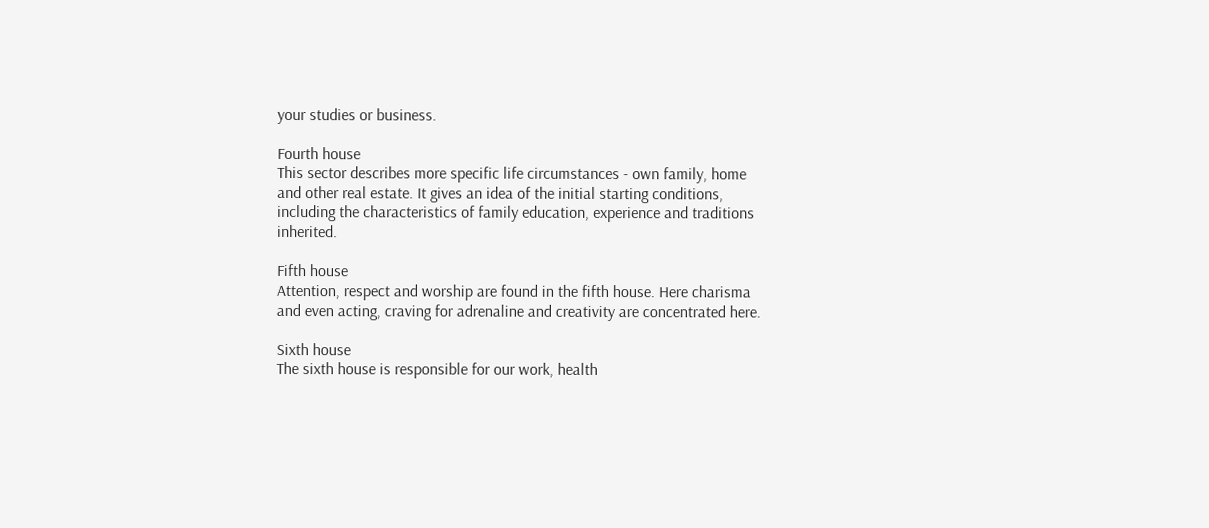your studies or business.

Fourth house
This sector describes more specific life circumstances - own family, home and other real estate. It gives an idea of the initial starting conditions, including the characteristics of family education, experience and traditions inherited.

Fifth house
Attention, respect and worship are found in the fifth house. Here charisma and even acting, craving for adrenaline and creativity are concentrated here.

Sixth house
The sixth house is responsible for our work, health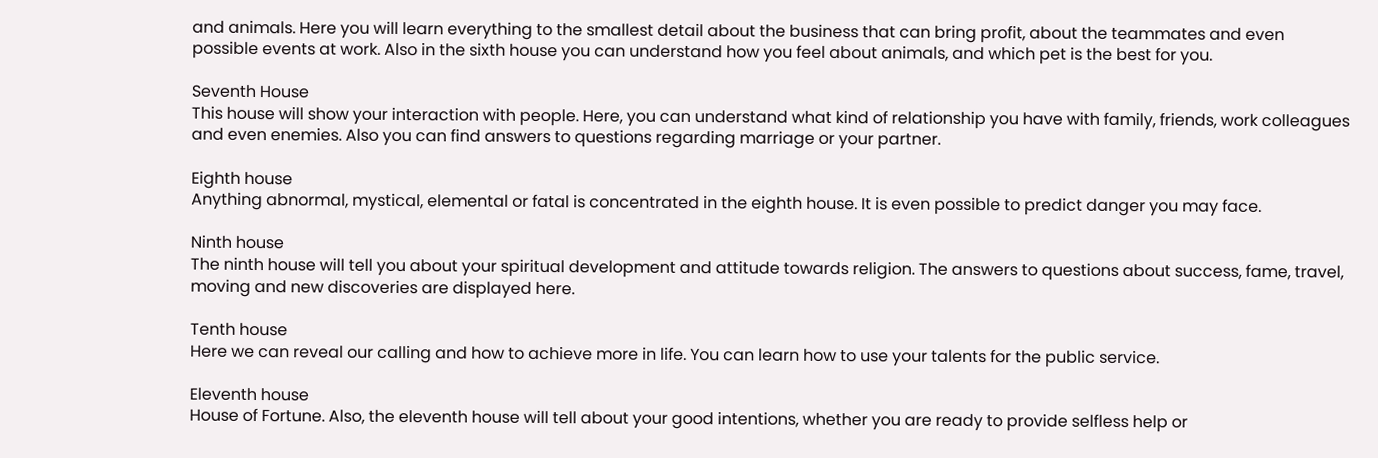and animals. Here you will learn everything to the smallest detail about the business that can bring profit, about the teammates and even possible events at work. Also in the sixth house you can understand how you feel about animals, and which pet is the best for you.

Seventh House
This house will show your interaction with people. Here, you can understand what kind of relationship you have with family, friends, work colleagues and even enemies. Also you can find answers to questions regarding marriage or your partner.

Eighth house
Anything abnormal, mystical, elemental or fatal is concentrated in the eighth house. It is even possible to predict danger you may face.

Ninth house
The ninth house will tell you about your spiritual development and attitude towards religion. The answers to questions about success, fame, travel, moving and new discoveries are displayed here.

Tenth house
Here we can reveal our calling and how to achieve more in life. You can learn how to use your talents for the public service.

Eleventh house
House of Fortune. Also, the eleventh house will tell about your good intentions, whether you are ready to provide selfless help or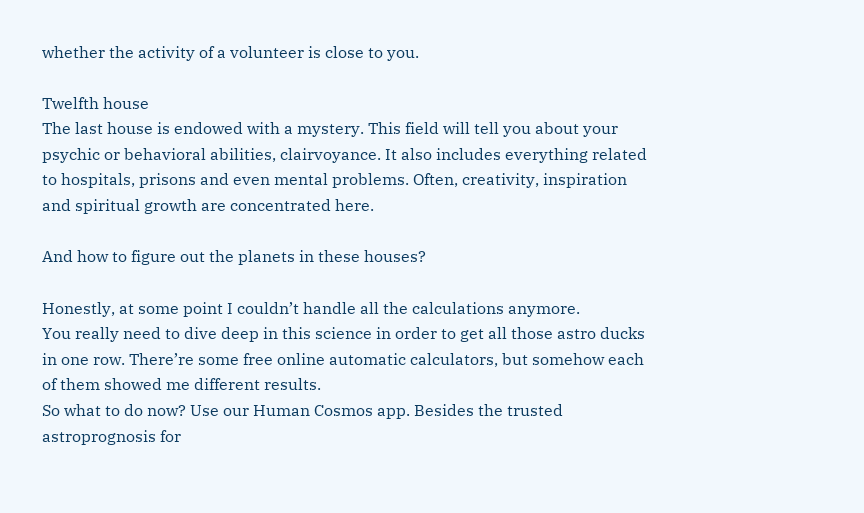whether the activity of a volunteer is close to you.

Twelfth house
The last house is endowed with a mystery. This field will tell you about your psychic or behavioral abilities, clairvoyance. It also includes everything related to hospitals, prisons and even mental problems. Often, creativity, inspiration and spiritual growth are concentrated here.

And how to figure out the planets in these houses?

Honestly, at some point I couldn’t handle all the calculations anymore.
You really need to dive deep in this science in order to get all those astro ducks in one row. There’re some free online automatic calculators, but somehow each of them showed me different results.
So what to do now? Use our Human Cosmos app. Besides the trusted astroprognosis for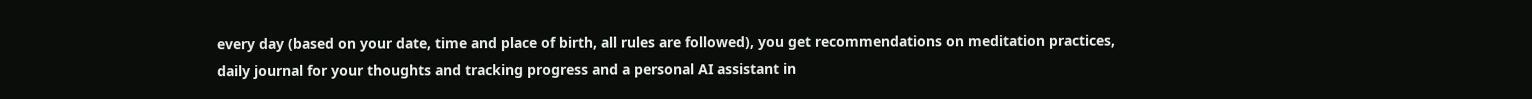every day (based on your date, time and place of birth, all rules are followed), you get recommendations on meditation practices, daily journal for your thoughts and tracking progress and a personal AI assistant in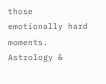those emotionally hard moments.
Astrology &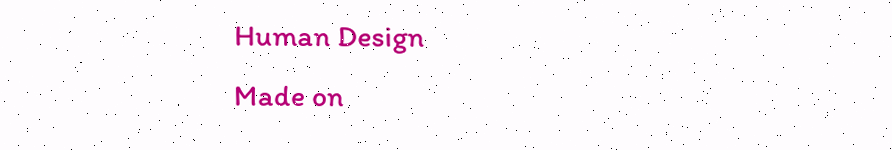Human Design
Made on